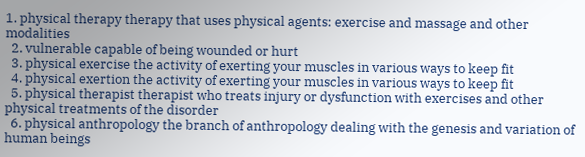1. physical therapy therapy that uses physical agents: exercise and massage and other modalities
  2. vulnerable capable of being wounded or hurt
  3. physical exercise the activity of exerting your muscles in various ways to keep fit
  4. physical exertion the activity of exerting your muscles in various ways to keep fit
  5. physical therapist therapist who treats injury or dysfunction with exercises and other physical treatments of the disorder
  6. physical anthropology the branch of anthropology dealing with the genesis and variation of human beings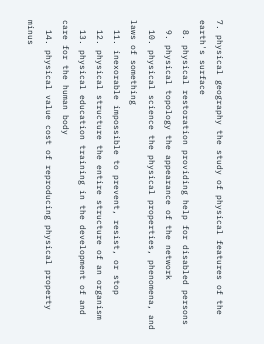7. physical geography the study of physical features of the earth's surface
  8. physical restoration providing help for disabled persons
  9. physical topology the appearance of the network
  10. physical science the physical properties, phenomena, and laws of something
  11. inexorable impossible to prevent, resist, or stop
  12. physical structure the entire structure of an organism
  13. physical education training in the development of and care for the human body
  14. physical value cost of reproducing physical property minus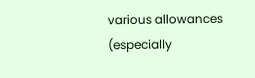various allowances (especially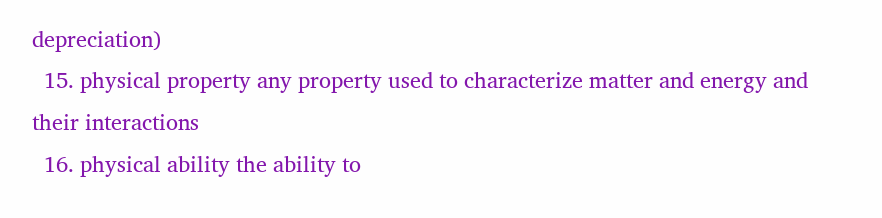depreciation)
  15. physical property any property used to characterize matter and energy and their interactions
  16. physical ability the ability to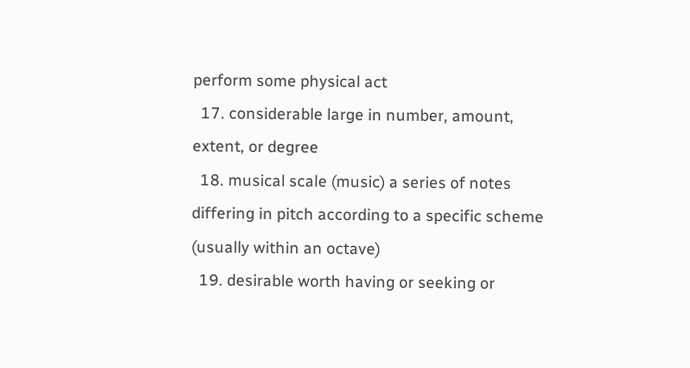perform some physical act
  17. considerable large in number, amount, extent, or degree
  18. musical scale (music) a series of notes differing in pitch according to a specific scheme (usually within an octave)
  19. desirable worth having or seeking or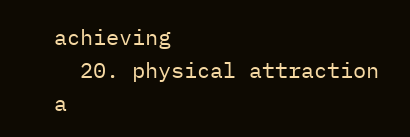achieving
  20. physical attraction a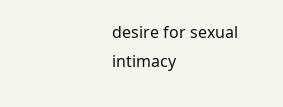desire for sexual intimacy